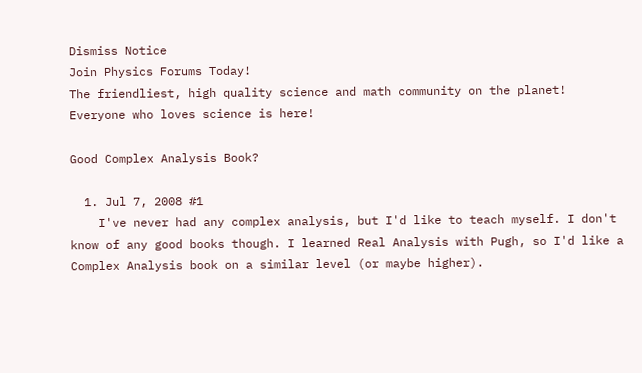Dismiss Notice
Join Physics Forums Today!
The friendliest, high quality science and math community on the planet! Everyone who loves science is here!

Good Complex Analysis Book?

  1. Jul 7, 2008 #1
    I've never had any complex analysis, but I'd like to teach myself. I don't know of any good books though. I learned Real Analysis with Pugh, so I'd like a Complex Analysis book on a similar level (or maybe higher).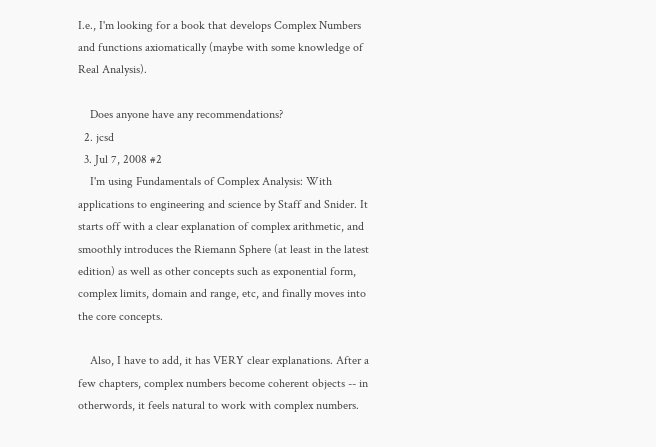I.e., I'm looking for a book that develops Complex Numbers and functions axiomatically (maybe with some knowledge of Real Analysis).

    Does anyone have any recommendations?
  2. jcsd
  3. Jul 7, 2008 #2
    I'm using Fundamentals of Complex Analysis: With applications to engineering and science by Staff and Snider. It starts off with a clear explanation of complex arithmetic, and smoothly introduces the Riemann Sphere (at least in the latest edition) as well as other concepts such as exponential form, complex limits, domain and range, etc, and finally moves into the core concepts.

    Also, I have to add, it has VERY clear explanations. After a few chapters, complex numbers become coherent objects -- in otherwords, it feels natural to work with complex numbers.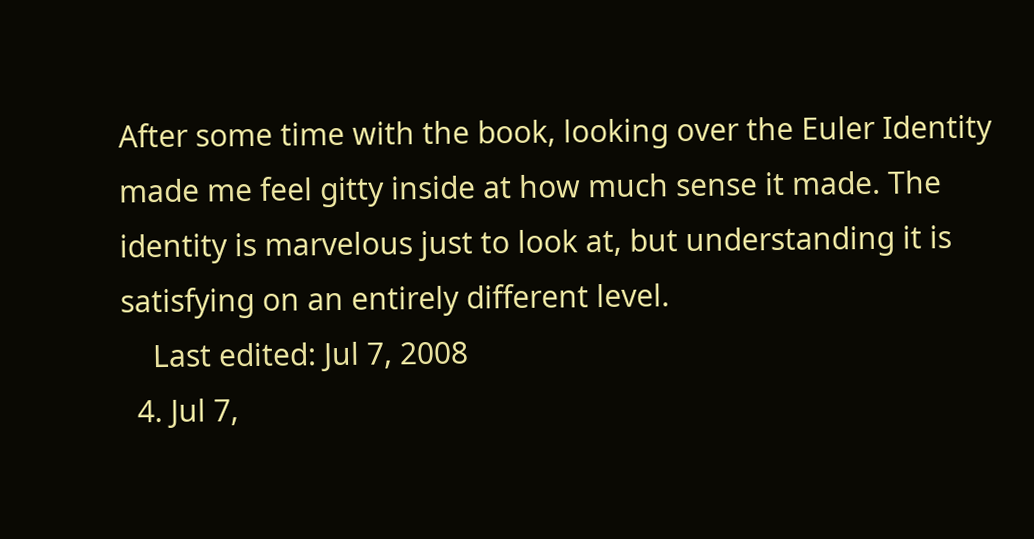After some time with the book, looking over the Euler Identity made me feel gitty inside at how much sense it made. The identity is marvelous just to look at, but understanding it is satisfying on an entirely different level.
    Last edited: Jul 7, 2008
  4. Jul 7,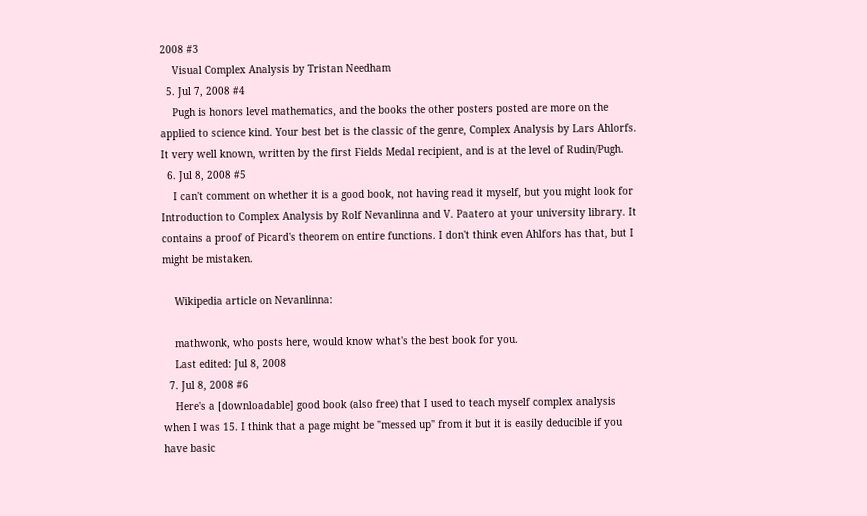2008 #3
    Visual Complex Analysis by Tristan Needham
  5. Jul 7, 2008 #4
    Pugh is honors level mathematics, and the books the other posters posted are more on the applied to science kind. Your best bet is the classic of the genre, Complex Analysis by Lars Ahlorfs. It very well known, written by the first Fields Medal recipient, and is at the level of Rudin/Pugh.
  6. Jul 8, 2008 #5
    I can't comment on whether it is a good book, not having read it myself, but you might look for Introduction to Complex Analysis by Rolf Nevanlinna and V. Paatero at your university library. It contains a proof of Picard's theorem on entire functions. I don't think even Ahlfors has that, but I might be mistaken.

    Wikipedia article on Nevanlinna:

    mathwonk, who posts here, would know what's the best book for you.
    Last edited: Jul 8, 2008
  7. Jul 8, 2008 #6
    Here's a [downloadable] good book (also free) that I used to teach myself complex analysis when I was 15. I think that a page might be "messed up" from it but it is easily deducible if you have basic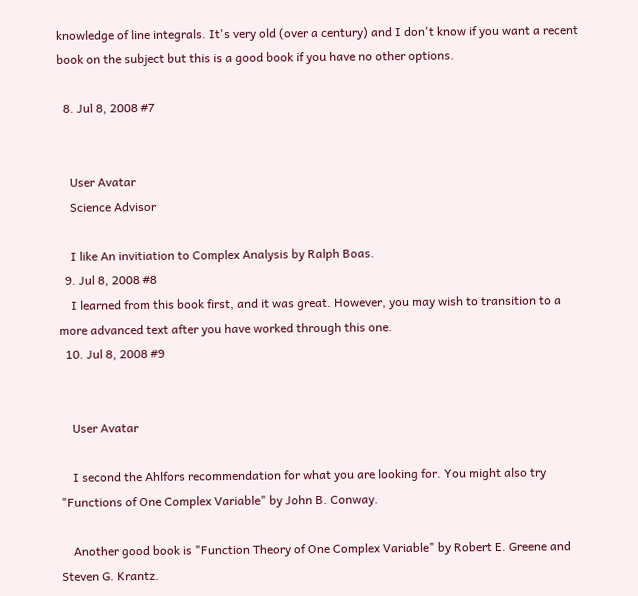knowledge of line integrals. It's very old (over a century) and I don't know if you want a recent book on the subject but this is a good book if you have no other options.

  8. Jul 8, 2008 #7


    User Avatar
    Science Advisor

    I like An invitiation to Complex Analysis by Ralph Boas.
  9. Jul 8, 2008 #8
    I learned from this book first, and it was great. However, you may wish to transition to a more advanced text after you have worked through this one.
  10. Jul 8, 2008 #9


    User Avatar

    I second the Ahlfors recommendation for what you are looking for. You might also try "Functions of One Complex Variable" by John B. Conway.

    Another good book is "Function Theory of One Complex Variable" by Robert E. Greene and Steven G. Krantz.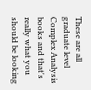These are all graduate level Complex Analysis books and that's really what you should be looking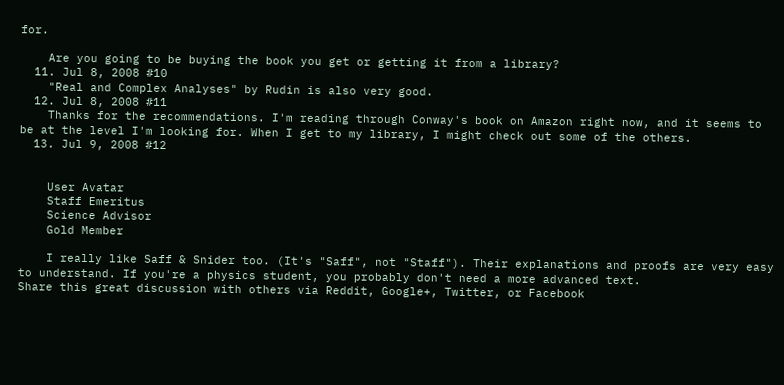for.

    Are you going to be buying the book you get or getting it from a library?
  11. Jul 8, 2008 #10
    "Real and Complex Analyses" by Rudin is also very good.
  12. Jul 8, 2008 #11
    Thanks for the recommendations. I'm reading through Conway's book on Amazon right now, and it seems to be at the level I'm looking for. When I get to my library, I might check out some of the others.
  13. Jul 9, 2008 #12


    User Avatar
    Staff Emeritus
    Science Advisor
    Gold Member

    I really like Saff & Snider too. (It's "Saff", not "Staff"). Their explanations and proofs are very easy to understand. If you're a physics student, you probably don't need a more advanced text.
Share this great discussion with others via Reddit, Google+, Twitter, or Facebook